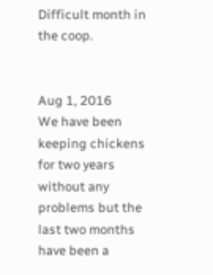Difficult month in the coop.


Aug 1, 2016
We have been keeping chickens for two years without any problems but the last two months have been a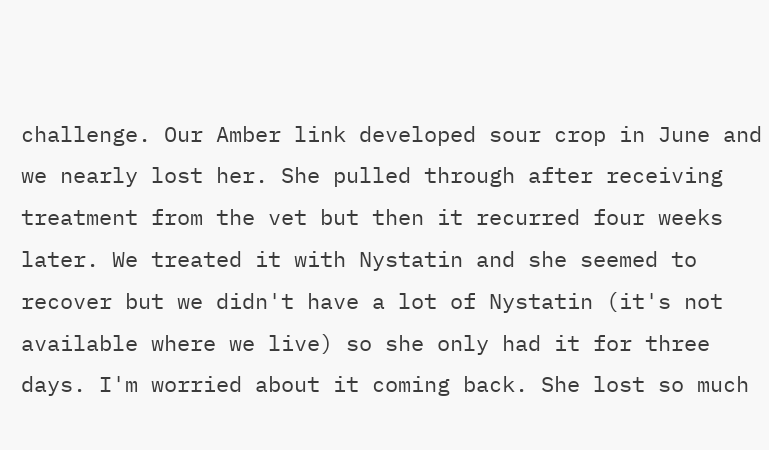challenge. Our Amber link developed sour crop in June and we nearly lost her. She pulled through after receiving treatment from the vet but then it recurred four weeks later. We treated it with Nystatin and she seemed to recover but we didn't have a lot of Nystatin (it's not available where we live) so she only had it for three days. I'm worried about it coming back. She lost so much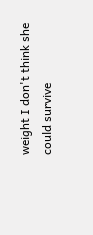weight I don't think she could survive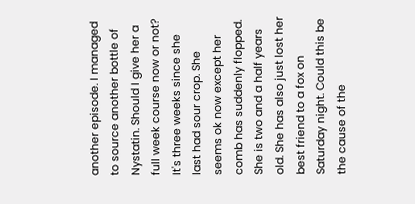another episode. I managed to source another bottle of Nystatin. Should I give her a full week course now or not? It's three weeks since she last had sour crop. She seems ok now except her comb has suddenly flopped. She is two and a half years old. She has also just lost her best friend to a fox on Saturday night. Could this be the cause of the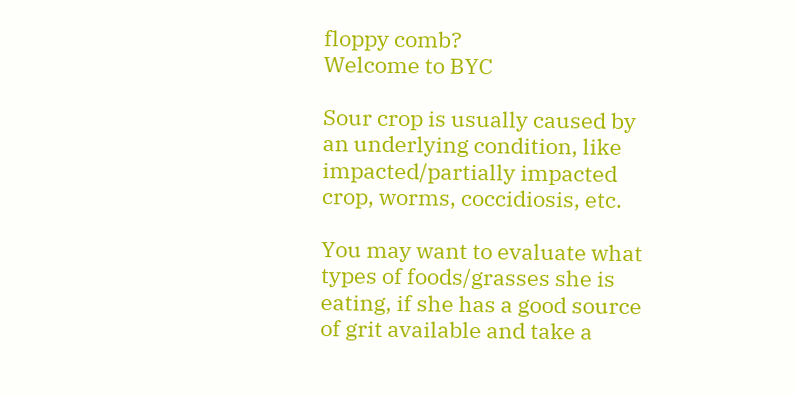floppy comb?
Welcome to BYC

Sour crop is usually caused by an underlying condition, like impacted/partially impacted crop, worms, coccidiosis, etc.

You may want to evaluate what types of foods/grasses she is eating, if she has a good source of grit available and take a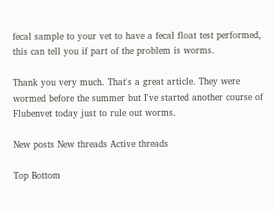fecal sample to your vet to have a fecal float test performed, this can tell you if part of the problem is worms.

Thank you very much. That's a great article. They were wormed before the summer but I've started another course of Flubenvet today just to rule out worms.

New posts New threads Active threads

Top Bottom